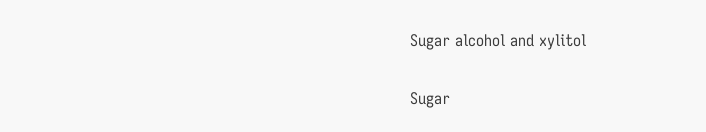Sugar alcohol and xylitol

Sugar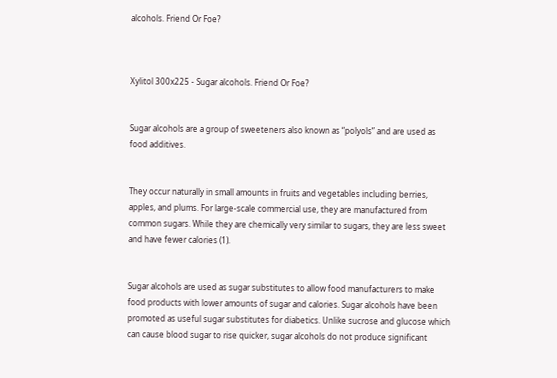alcohols. Friend Or Foe?



Xylitol 300x225 - Sugar alcohols. Friend Or Foe?


Sugar alcohols are a group of sweeteners also known as “polyols” and are used as food additives.


They occur naturally in small amounts in fruits and vegetables including berries, apples, and plums. For large-scale commercial use, they are manufactured from common sugars. While they are chemically very similar to sugars, they are less sweet and have fewer calories (1).


Sugar alcohols are used as sugar substitutes to allow food manufacturers to make food products with lower amounts of sugar and calories. Sugar alcohols have been promoted as useful sugar substitutes for diabetics. Unlike sucrose and glucose which can cause blood sugar to rise quicker, sugar alcohols do not produce significant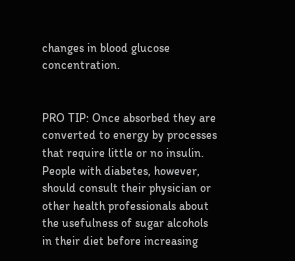changes in blood glucose concentration.


PRO TIP: Once absorbed they are converted to energy by processes that require little or no insulin. People with diabetes, however, should consult their physician or other health professionals about the usefulness of sugar alcohols in their diet before increasing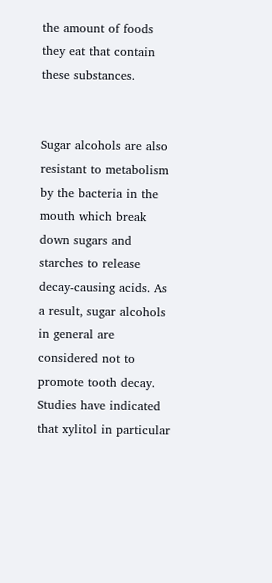the amount of foods they eat that contain these substances.


Sugar alcohols are also resistant to metabolism by the bacteria in the mouth which break down sugars and starches to release decay-causing acids. As a result, sugar alcohols in general are considered not to promote tooth decay. Studies have indicated that xylitol in particular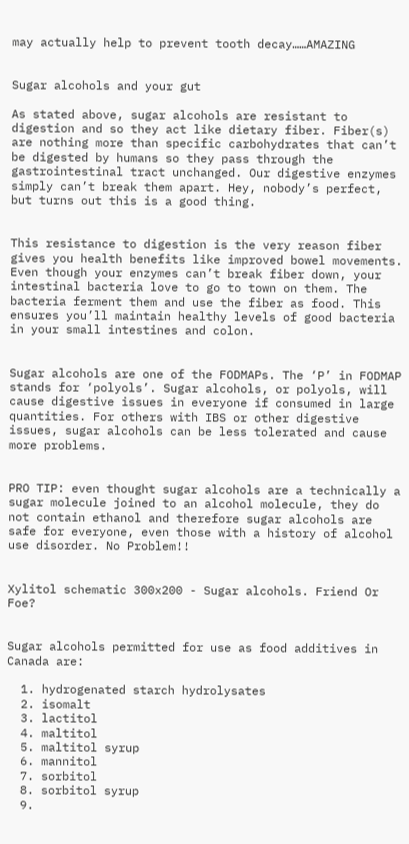may actually help to prevent tooth decay……AMAZING


Sugar alcohols and your gut

As stated above, sugar alcohols are resistant to digestion and so they act like dietary fiber. Fiber(s) are nothing more than specific carbohydrates that can’t be digested by humans so they pass through the gastrointestinal tract unchanged. Our digestive enzymes simply can’t break them apart. Hey, nobody’s perfect, but turns out this is a good thing.


This resistance to digestion is the very reason fiber gives you health benefits like improved bowel movements. Even though your enzymes can’t break fiber down, your intestinal bacteria love to go to town on them. The bacteria ferment them and use the fiber as food. This ensures you’ll maintain healthy levels of good bacteria in your small intestines and colon.


Sugar alcohols are one of the FODMAPs. The ‘P’ in FODMAP stands for ‘polyols’. Sugar alcohols, or polyols, will cause digestive issues in everyone if consumed in large quantities. For others with IBS or other digestive issues, sugar alcohols can be less tolerated and cause more problems.


PRO TIP: even thought sugar alcohols are a technically a sugar molecule joined to an alcohol molecule, they do not contain ethanol and therefore sugar alcohols are safe for everyone, even those with a history of alcohol use disorder. No Problem!!


Xylitol schematic 300x200 - Sugar alcohols. Friend Or Foe?


Sugar alcohols permitted for use as food additives in Canada are:

  1. hydrogenated starch hydrolysates
  2. isomalt
  3. lactitol
  4. maltitol
  5. maltitol syrup
  6. mannitol
  7. sorbitol
  8. sorbitol syrup
  9.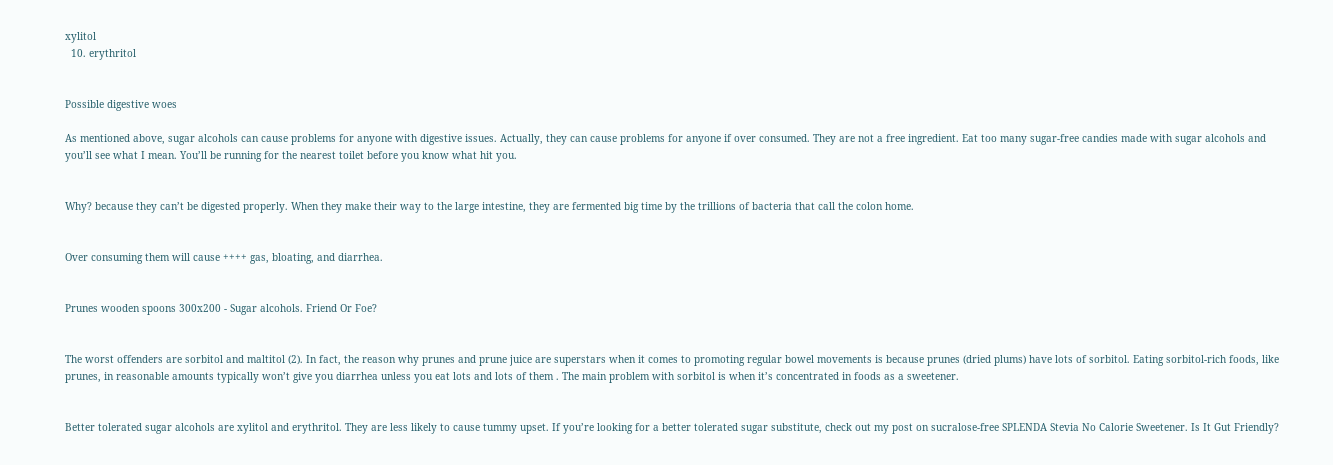xylitol
  10. erythritol


Possible digestive woes

As mentioned above, sugar alcohols can cause problems for anyone with digestive issues. Actually, they can cause problems for anyone if over consumed. They are not a free ingredient. Eat too many sugar-free candies made with sugar alcohols and you’ll see what I mean. You’ll be running for the nearest toilet before you know what hit you.


Why? because they can’t be digested properly. When they make their way to the large intestine, they are fermented big time by the trillions of bacteria that call the colon home.


Over consuming them will cause ++++ gas, bloating, and diarrhea.


Prunes wooden spoons 300x200 - Sugar alcohols. Friend Or Foe?


The worst offenders are sorbitol and maltitol (2). In fact, the reason why prunes and prune juice are superstars when it comes to promoting regular bowel movements is because prunes (dried plums) have lots of sorbitol. Eating sorbitol-rich foods, like prunes, in reasonable amounts typically won’t give you diarrhea unless you eat lots and lots of them . The main problem with sorbitol is when it’s concentrated in foods as a sweetener.


Better tolerated sugar alcohols are xylitol and erythritol. They are less likely to cause tummy upset. If you’re looking for a better tolerated sugar substitute, check out my post on sucralose-free SPLENDA Stevia No Calorie Sweetener. Is It Gut Friendly?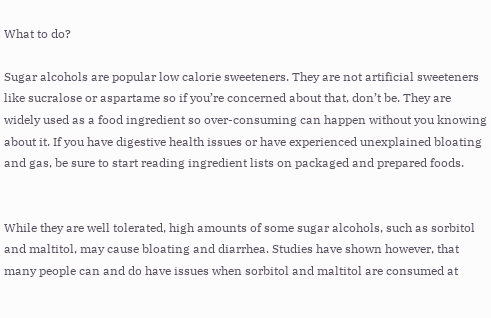What to do?

Sugar alcohols are popular low calorie sweeteners. They are not artificial sweeteners like sucralose or aspartame so if you’re concerned about that, don’t be. They are widely used as a food ingredient so over-consuming can happen without you knowing about it. If you have digestive health issues or have experienced unexplained bloating and gas, be sure to start reading ingredient lists on packaged and prepared foods.


While they are well tolerated, high amounts of some sugar alcohols, such as sorbitol and maltitol, may cause bloating and diarrhea. Studies have shown however, that many people can and do have issues when sorbitol and maltitol are consumed at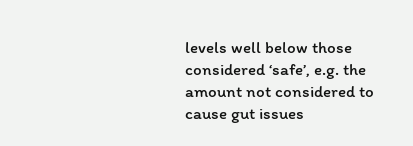levels well below those considered ‘safe’, e.g. the amount not considered to cause gut issues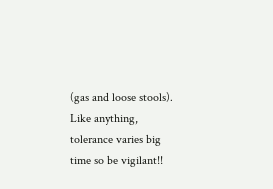(gas and loose stools). Like anything, tolerance varies big time so be vigilant!!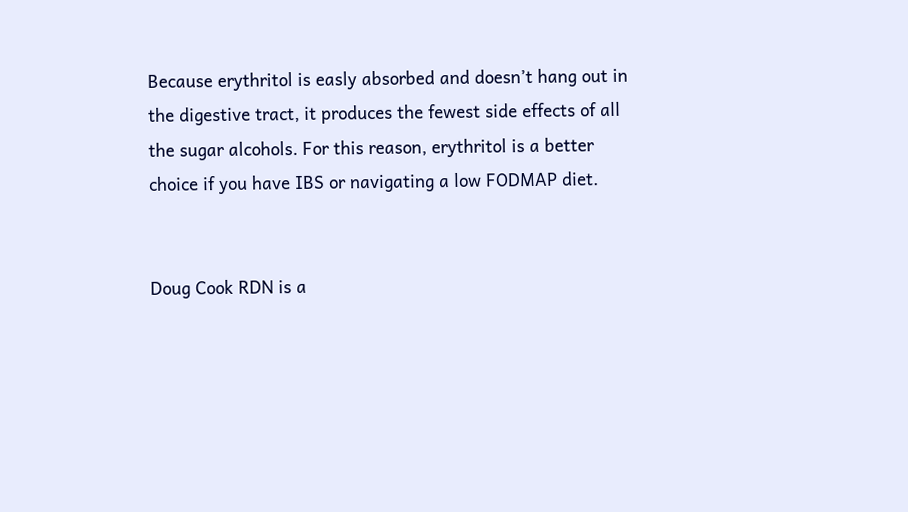Because erythritol is easly absorbed and doesn’t hang out in the digestive tract, it produces the fewest side effects of all the sugar alcohols. For this reason, erythritol is a better choice if you have IBS or navigating a low FODMAP diet.


Doug Cook RDN is a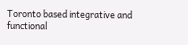Toronto based integrative and functional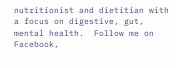nutritionist and dietitian with a focus on digestive, gut, mental health.  Follow me on Facebook,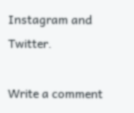Instagram and Twitter.

Write a comment